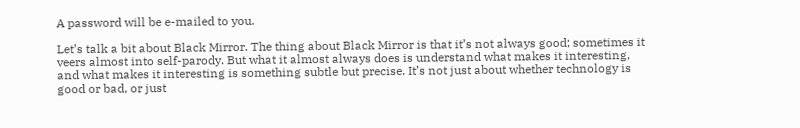A password will be e-mailed to you.

Let’s talk a bit about Black Mirror. The thing about Black Mirror is that it’s not always good; sometimes it veers almost into self-parody. But what it almost always does is understand what makes it interesting, and what makes it interesting is something subtle but precise. It’s not just about whether technology is good or bad, or just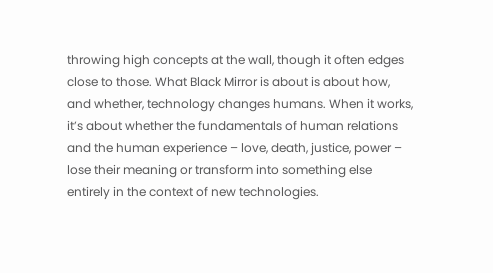throwing high concepts at the wall, though it often edges close to those. What Black Mirror is about is about how, and whether, technology changes humans. When it works, it’s about whether the fundamentals of human relations and the human experience – love, death, justice, power – lose their meaning or transform into something else entirely in the context of new technologies.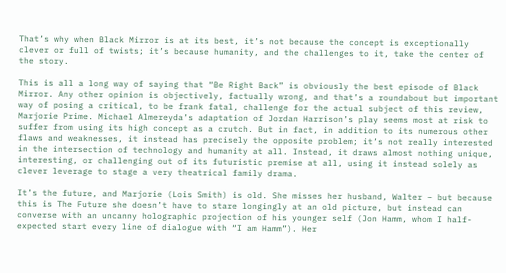That’s why when Black Mirror is at its best, it’s not because the concept is exceptionally clever or full of twists; it’s because humanity, and the challenges to it, take the center of the story.

This is all a long way of saying that “Be Right Back” is obviously the best episode of Black Mirror. Any other opinion is objectively, factually wrong, and that’s a roundabout but important way of posing a critical, to be frank fatal, challenge for the actual subject of this review, Marjorie Prime. Michael Almereyda’s adaptation of Jordan Harrison’s play seems most at risk to suffer from using its high concept as a crutch. But in fact, in addition to its numerous other flaws and weaknesses, it instead has precisely the opposite problem; it’s not really interested in the intersection of technology and humanity at all. Instead, it draws almost nothing unique, interesting, or challenging out of its futuristic premise at all, using it instead solely as clever leverage to stage a very theatrical family drama.

It’s the future, and Marjorie (Lois Smith) is old. She misses her husband, Walter – but because this is The Future she doesn’t have to stare longingly at an old picture, but instead can converse with an uncanny holographic projection of his younger self (Jon Hamm, whom I half-expected start every line of dialogue with “I am Hamm”). Her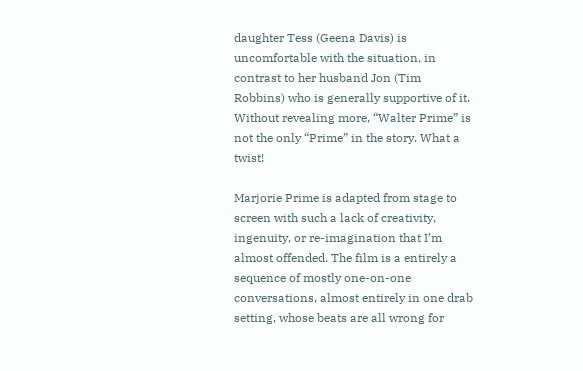daughter Tess (Geena Davis) is uncomfortable with the situation, in contrast to her husband Jon (Tim Robbins) who is generally supportive of it. Without revealing more, “Walter Prime” is not the only “Prime” in the story. What a twist!

Marjorie Prime is adapted from stage to screen with such a lack of creativity, ingenuity, or re-imagination that I’m almost offended. The film is a entirely a sequence of mostly one-on-one conversations, almost entirely in one drab setting, whose beats are all wrong for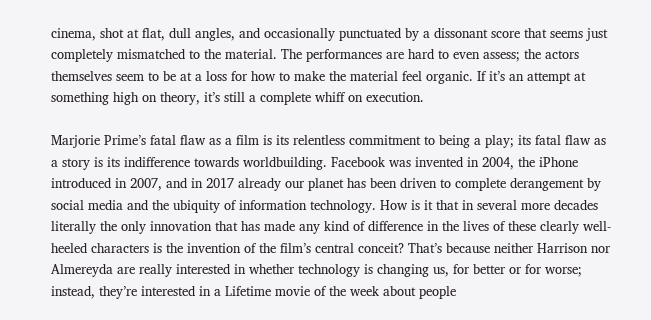cinema, shot at flat, dull angles, and occasionally punctuated by a dissonant score that seems just completely mismatched to the material. The performances are hard to even assess; the actors themselves seem to be at a loss for how to make the material feel organic. If it’s an attempt at something high on theory, it’s still a complete whiff on execution.

Marjorie Prime’s fatal flaw as a film is its relentless commitment to being a play; its fatal flaw as a story is its indifference towards worldbuilding. Facebook was invented in 2004, the iPhone introduced in 2007, and in 2017 already our planet has been driven to complete derangement by social media and the ubiquity of information technology. How is it that in several more decades literally the only innovation that has made any kind of difference in the lives of these clearly well-heeled characters is the invention of the film’s central conceit? That’s because neither Harrison nor Almereyda are really interested in whether technology is changing us, for better or for worse; instead, they’re interested in a Lifetime movie of the week about people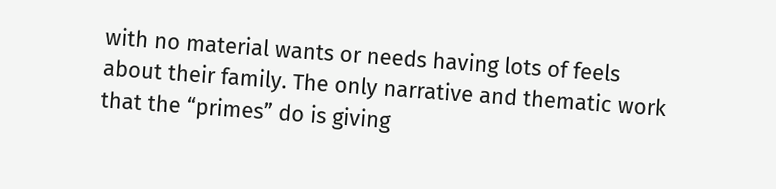with no material wants or needs having lots of feels about their family. The only narrative and thematic work that the “primes” do is giving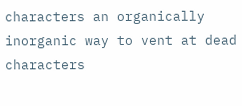characters an organically inorganic way to vent at dead characters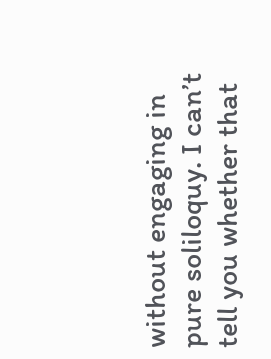without engaging in pure soliloquy. I can’t tell you whether that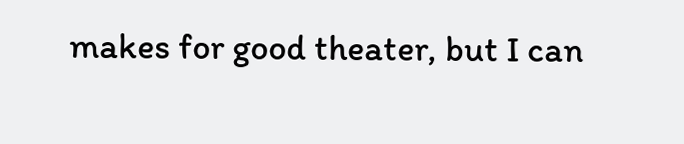makes for good theater, but I can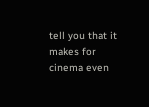tell you that it makes for cinema even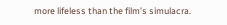more lifeless than the film’s simulacra.